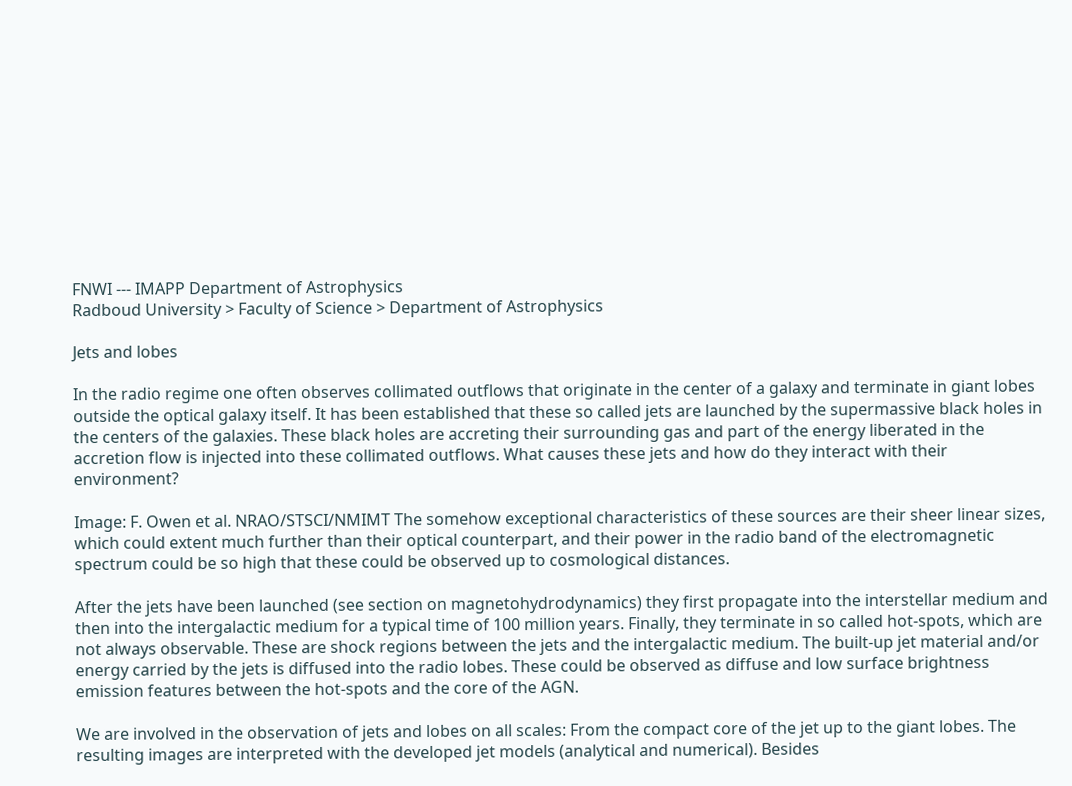FNWI --- IMAPP Department of Astrophysics
Radboud University > Faculty of Science > Department of Astrophysics

Jets and lobes

In the radio regime one often observes collimated outflows that originate in the center of a galaxy and terminate in giant lobes outside the optical galaxy itself. It has been established that these so called jets are launched by the supermassive black holes in the centers of the galaxies. These black holes are accreting their surrounding gas and part of the energy liberated in the accretion flow is injected into these collimated outflows. What causes these jets and how do they interact with their environment?

Image: F. Owen et al. NRAO/STSCI/NMIMT The somehow exceptional characteristics of these sources are their sheer linear sizes, which could extent much further than their optical counterpart, and their power in the radio band of the electromagnetic spectrum could be so high that these could be observed up to cosmological distances.

After the jets have been launched (see section on magnetohydrodynamics) they first propagate into the interstellar medium and then into the intergalactic medium for a typical time of 100 million years. Finally, they terminate in so called hot-spots, which are not always observable. These are shock regions between the jets and the intergalactic medium. The built-up jet material and/or energy carried by the jets is diffused into the radio lobes. These could be observed as diffuse and low surface brightness emission features between the hot-spots and the core of the AGN.

We are involved in the observation of jets and lobes on all scales: From the compact core of the jet up to the giant lobes. The resulting images are interpreted with the developed jet models (analytical and numerical). Besides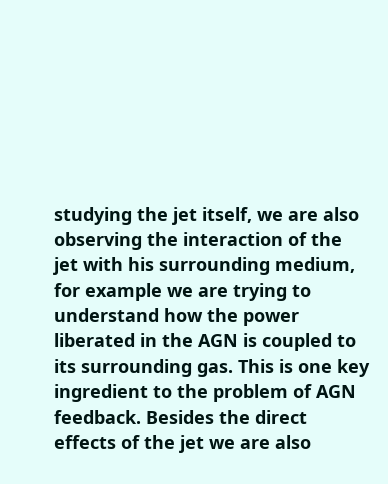studying the jet itself, we are also observing the interaction of the jet with his surrounding medium, for example we are trying to understand how the power liberated in the AGN is coupled to its surrounding gas. This is one key ingredient to the problem of AGN feedback. Besides the direct effects of the jet we are also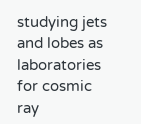studying jets and lobes as laboratories for cosmic ray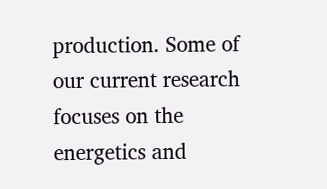production. Some of our current research focuses on the energetics and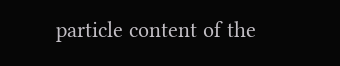particle content of the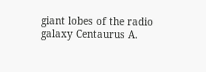giant lobes of the radio galaxy Centaurus A.